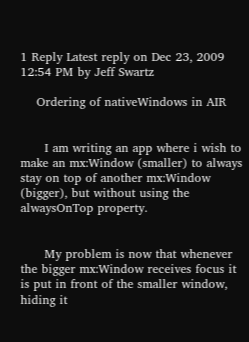1 Reply Latest reply on Dec 23, 2009 12:54 PM by Jeff Swartz

    Ordering of nativeWindows in AIR


      I am writing an app where i wish to make an mx:Window (smaller) to always stay on top of another mx:Window (bigger), but without using the alwaysOnTop property.


      My problem is now that whenever the bigger mx:Window receives focus it is put in front of the smaller window, hiding it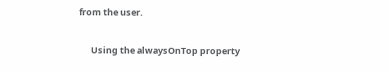from the user.


      Using the alwaysOnTop property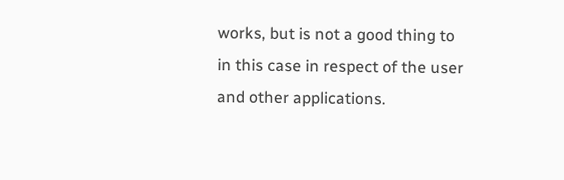works, but is not a good thing to in this case in respect of the user and other applications.